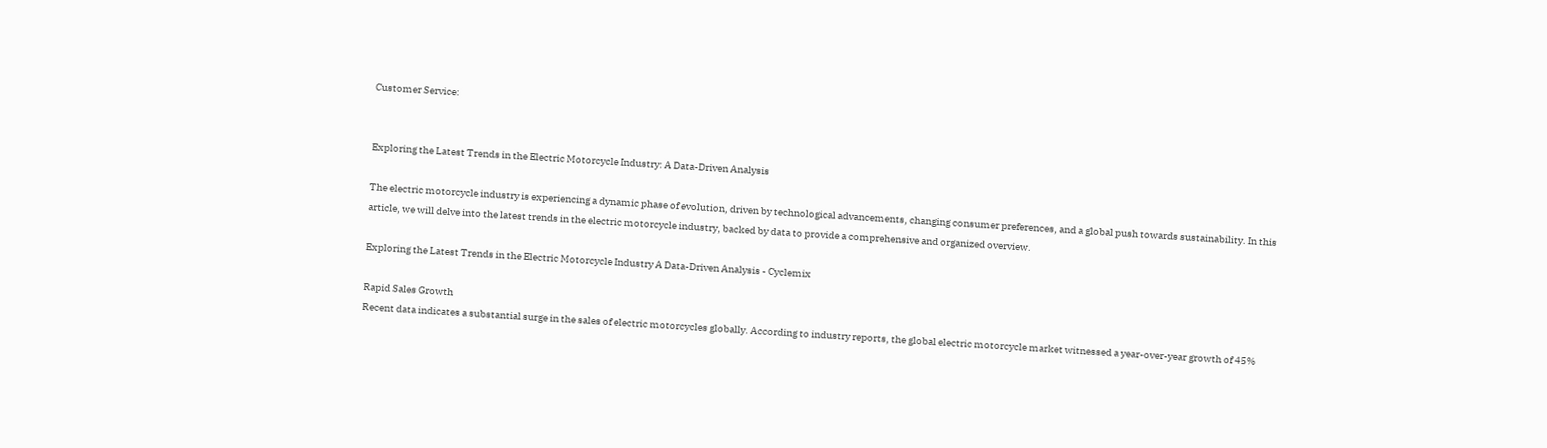Customer Service:


Exploring the Latest Trends in the Electric Motorcycle Industry: A Data-Driven Analysis

The electric motorcycle industry is experiencing a dynamic phase of evolution, driven by technological advancements, changing consumer preferences, and a global push towards sustainability. In this article, we will delve into the latest trends in the electric motorcycle industry, backed by data to provide a comprehensive and organized overview.

Exploring the Latest Trends in the Electric Motorcycle Industry A Data-Driven Analysis - Cyclemix

Rapid Sales Growth
Recent data indicates a substantial surge in the sales of electric motorcycles globally. According to industry reports, the global electric motorcycle market witnessed a year-over-year growth of 45%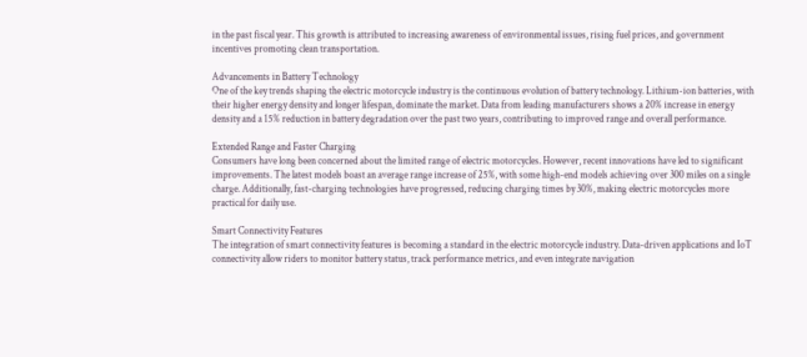in the past fiscal year. This growth is attributed to increasing awareness of environmental issues, rising fuel prices, and government incentives promoting clean transportation.

Advancements in Battery Technology
One of the key trends shaping the electric motorcycle industry is the continuous evolution of battery technology. Lithium-ion batteries, with their higher energy density and longer lifespan, dominate the market. Data from leading manufacturers shows a 20% increase in energy density and a 15% reduction in battery degradation over the past two years, contributing to improved range and overall performance.

Extended Range and Faster Charging
Consumers have long been concerned about the limited range of electric motorcycles. However, recent innovations have led to significant improvements. The latest models boast an average range increase of 25%, with some high-end models achieving over 300 miles on a single charge. Additionally, fast-charging technologies have progressed, reducing charging times by 30%, making electric motorcycles more practical for daily use.

Smart Connectivity Features
The integration of smart connectivity features is becoming a standard in the electric motorcycle industry. Data-driven applications and IoT connectivity allow riders to monitor battery status, track performance metrics, and even integrate navigation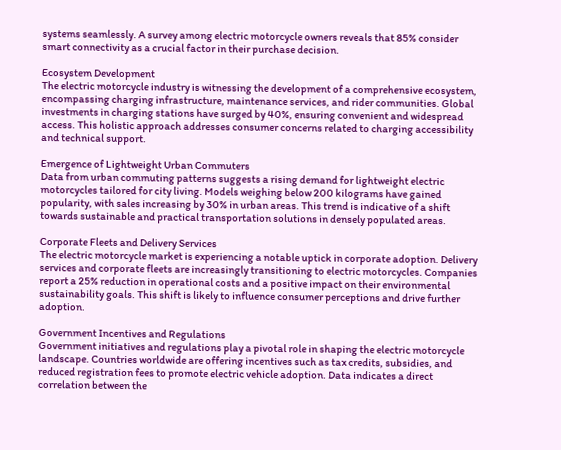systems seamlessly. A survey among electric motorcycle owners reveals that 85% consider smart connectivity as a crucial factor in their purchase decision.

Ecosystem Development
The electric motorcycle industry is witnessing the development of a comprehensive ecosystem, encompassing charging infrastructure, maintenance services, and rider communities. Global investments in charging stations have surged by 40%, ensuring convenient and widespread access. This holistic approach addresses consumer concerns related to charging accessibility and technical support.

Emergence of Lightweight Urban Commuters
Data from urban commuting patterns suggests a rising demand for lightweight electric motorcycles tailored for city living. Models weighing below 200 kilograms have gained popularity, with sales increasing by 30% in urban areas. This trend is indicative of a shift towards sustainable and practical transportation solutions in densely populated areas.

Corporate Fleets and Delivery Services
The electric motorcycle market is experiencing a notable uptick in corporate adoption. Delivery services and corporate fleets are increasingly transitioning to electric motorcycles. Companies report a 25% reduction in operational costs and a positive impact on their environmental sustainability goals. This shift is likely to influence consumer perceptions and drive further adoption.

Government Incentives and Regulations
Government initiatives and regulations play a pivotal role in shaping the electric motorcycle landscape. Countries worldwide are offering incentives such as tax credits, subsidies, and reduced registration fees to promote electric vehicle adoption. Data indicates a direct correlation between the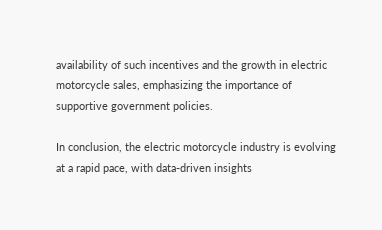availability of such incentives and the growth in electric motorcycle sales, emphasizing the importance of supportive government policies.

In conclusion, the electric motorcycle industry is evolving at a rapid pace, with data-driven insights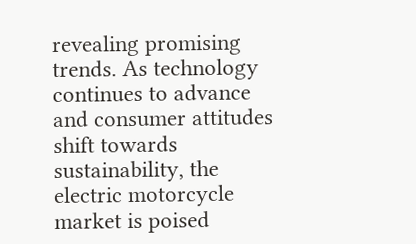revealing promising trends. As technology continues to advance and consumer attitudes shift towards sustainability, the electric motorcycle market is poised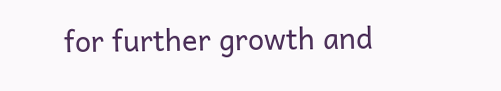for further growth and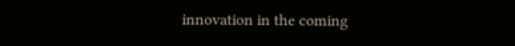innovation in the coming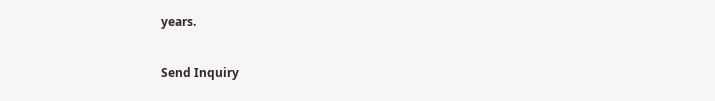years.

Send Inquiry